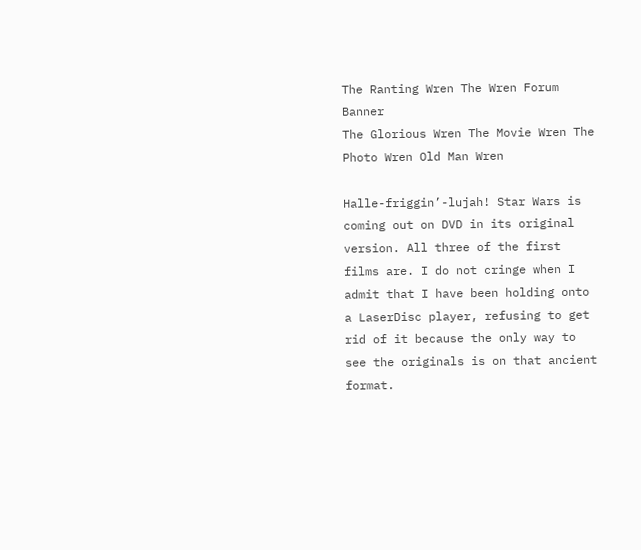The Ranting Wren The Wren Forum Banner
The Glorious Wren The Movie Wren The Photo Wren Old Man Wren

Halle-friggin’-lujah! Star Wars is coming out on DVD in its original version. All three of the first films are. I do not cringe when I admit that I have been holding onto a LaserDisc player, refusing to get rid of it because the only way to see the originals is on that ancient format.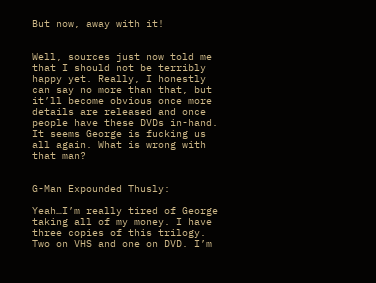But now, away with it!


Well, sources just now told me that I should not be terribly happy yet. Really, I honestly can say no more than that, but it’ll become obvious once more details are released and once people have these DVDs in-hand. It seems George is fucking us all again. What is wrong with that man?


G-Man Expounded Thusly:

Yeah…I’m really tired of George taking all of my money. I have three copies of this trilogy. Two on VHS and one on DVD. I’m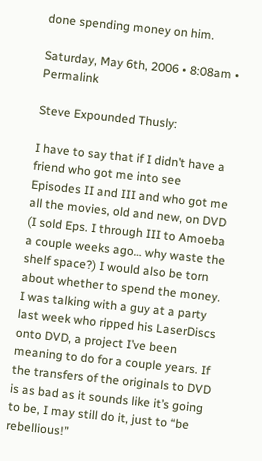done spending money on him.

Saturday, May 6th, 2006 • 8:08am • Permalink

Steve Expounded Thusly:

I have to say that if I didn’t have a friend who got me into see Episodes II and III and who got me all the movies, old and new, on DVD (I sold Eps. I through III to Amoeba a couple weeks ago… why waste the shelf space?) I would also be torn about whether to spend the money. I was talking with a guy at a party last week who ripped his LaserDiscs onto DVD, a project I’ve been meaning to do for a couple years. If the transfers of the originals to DVD is as bad as it sounds like it’s going to be, I may still do it, just to “be rebellious!”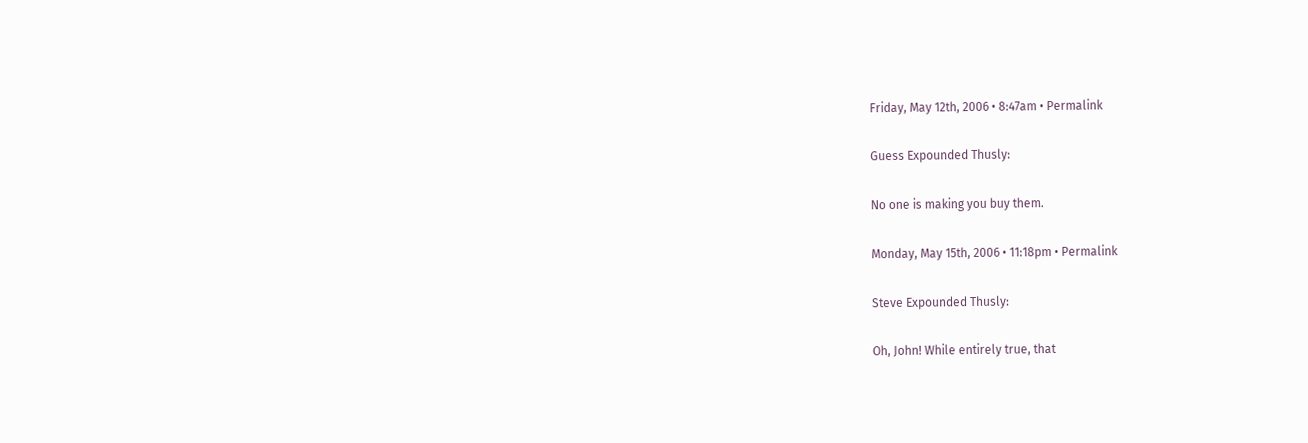Friday, May 12th, 2006 • 8:47am • Permalink

Guess Expounded Thusly:

No one is making you buy them.

Monday, May 15th, 2006 • 11:18pm • Permalink

Steve Expounded Thusly:

Oh, John! While entirely true, that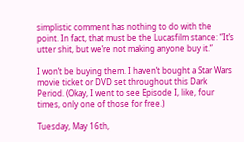simplistic comment has nothing to do with the point. In fact, that must be the Lucasfilm stance: “It’s utter shit, but we’re not making anyone buy it.”

I won’t be buying them. I haven’t bought a Star Wars movie ticket or DVD set throughout this Dark Period. (Okay, I went to see Episode I, like, four times, only one of those for free.)

Tuesday, May 16th,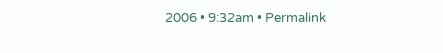2006 • 9:32am • Permalink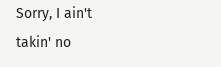Sorry, I ain't takin' no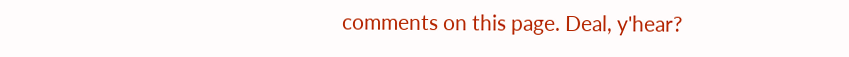comments on this page. Deal, y'hear?